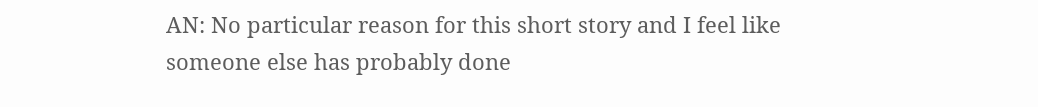AN: No particular reason for this short story and I feel like someone else has probably done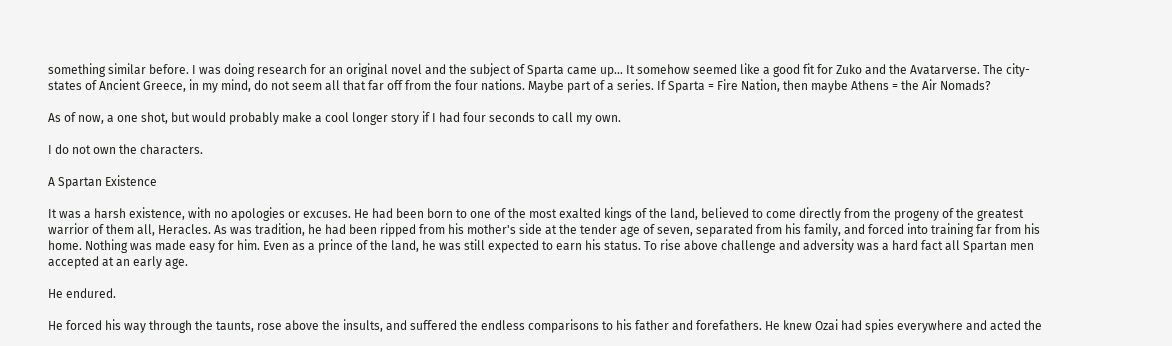something similar before. I was doing research for an original novel and the subject of Sparta came up… It somehow seemed like a good fit for Zuko and the Avatarverse. The city-states of Ancient Greece, in my mind, do not seem all that far off from the four nations. Maybe part of a series. If Sparta = Fire Nation, then maybe Athens = the Air Nomads?

As of now, a one shot, but would probably make a cool longer story if I had four seconds to call my own.

I do not own the characters.

A Spartan Existence

It was a harsh existence, with no apologies or excuses. He had been born to one of the most exalted kings of the land, believed to come directly from the progeny of the greatest warrior of them all, Heracles. As was tradition, he had been ripped from his mother's side at the tender age of seven, separated from his family, and forced into training far from his home. Nothing was made easy for him. Even as a prince of the land, he was still expected to earn his status. To rise above challenge and adversity was a hard fact all Spartan men accepted at an early age.

He endured.

He forced his way through the taunts, rose above the insults, and suffered the endless comparisons to his father and forefathers. He knew Ozai had spies everywhere and acted the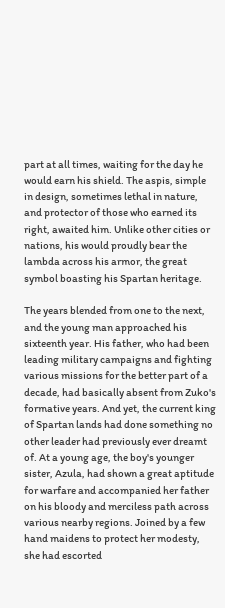part at all times, waiting for the day he would earn his shield. The aspis, simple in design, sometimes lethal in nature, and protector of those who earned its right, awaited him. Unlike other cities or nations, his would proudly bear the lambda across his armor, the great symbol boasting his Spartan heritage.

The years blended from one to the next, and the young man approached his sixteenth year. His father, who had been leading military campaigns and fighting various missions for the better part of a decade, had basically absent from Zuko's formative years. And yet, the current king of Spartan lands had done something no other leader had previously ever dreamt of. At a young age, the boy's younger sister, Azula, had shown a great aptitude for warfare and accompanied her father on his bloody and merciless path across various nearby regions. Joined by a few hand maidens to protect her modesty, she had escorted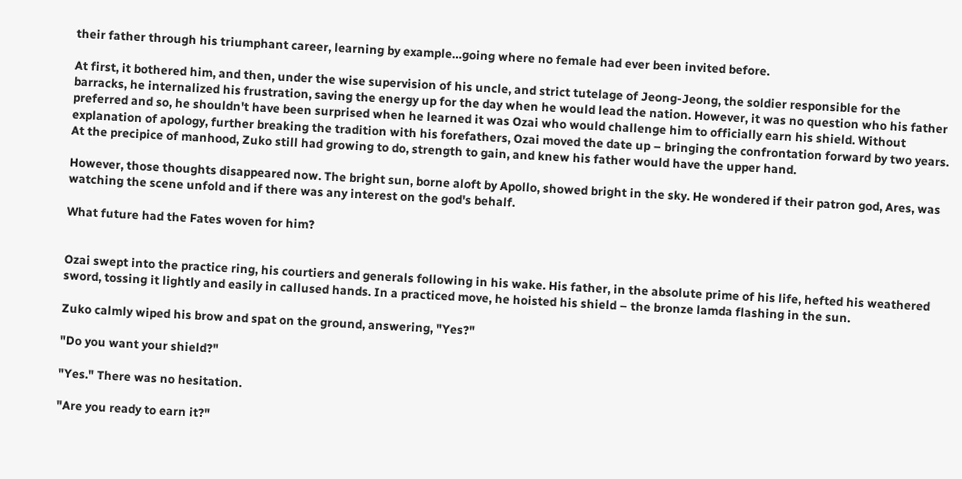their father through his triumphant career, learning by example…going where no female had ever been invited before.

At first, it bothered him, and then, under the wise supervision of his uncle, and strict tutelage of Jeong-Jeong, the soldier responsible for the barracks, he internalized his frustration, saving the energy up for the day when he would lead the nation. However, it was no question who his father preferred and so, he shouldn't have been surprised when he learned it was Ozai who would challenge him to officially earn his shield. Without explanation of apology, further breaking the tradition with his forefathers, Ozai moved the date up – bringing the confrontation forward by two years. At the precipice of manhood, Zuko still had growing to do, strength to gain, and knew his father would have the upper hand.

However, those thoughts disappeared now. The bright sun, borne aloft by Apollo, showed bright in the sky. He wondered if their patron god, Ares, was watching the scene unfold and if there was any interest on the god's behalf.

What future had the Fates woven for him?


Ozai swept into the practice ring, his courtiers and generals following in his wake. His father, in the absolute prime of his life, hefted his weathered sword, tossing it lightly and easily in callused hands. In a practiced move, he hoisted his shield – the bronze lamda flashing in the sun.

Zuko calmly wiped his brow and spat on the ground, answering, "Yes?"

"Do you want your shield?"

"Yes." There was no hesitation.

"Are you ready to earn it?"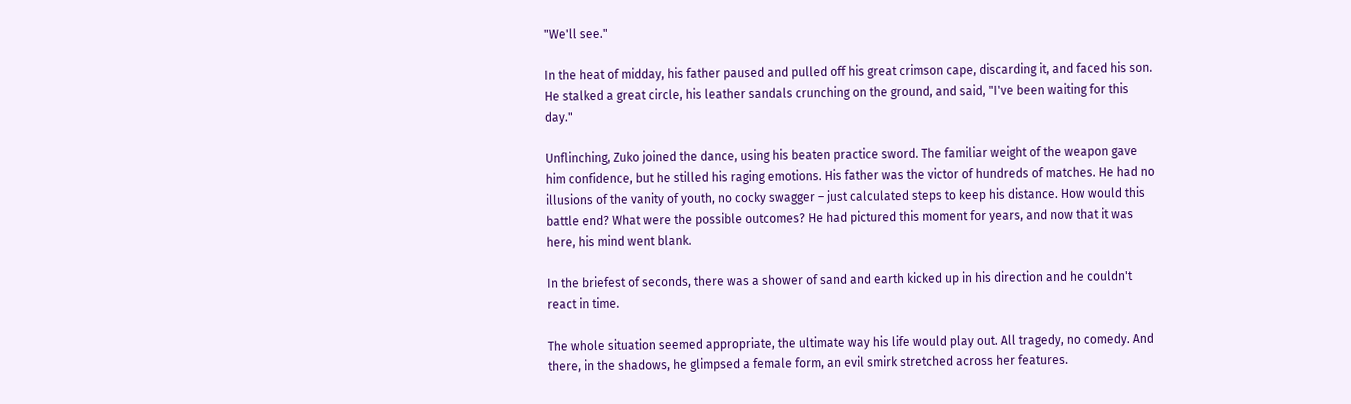"We'll see."

In the heat of midday, his father paused and pulled off his great crimson cape, discarding it, and faced his son. He stalked a great circle, his leather sandals crunching on the ground, and said, "I've been waiting for this day."

Unflinching, Zuko joined the dance, using his beaten practice sword. The familiar weight of the weapon gave him confidence, but he stilled his raging emotions. His father was the victor of hundreds of matches. He had no illusions of the vanity of youth, no cocky swagger – just calculated steps to keep his distance. How would this battle end? What were the possible outcomes? He had pictured this moment for years, and now that it was here, his mind went blank.

In the briefest of seconds, there was a shower of sand and earth kicked up in his direction and he couldn't react in time.

The whole situation seemed appropriate, the ultimate way his life would play out. All tragedy, no comedy. And there, in the shadows, he glimpsed a female form, an evil smirk stretched across her features.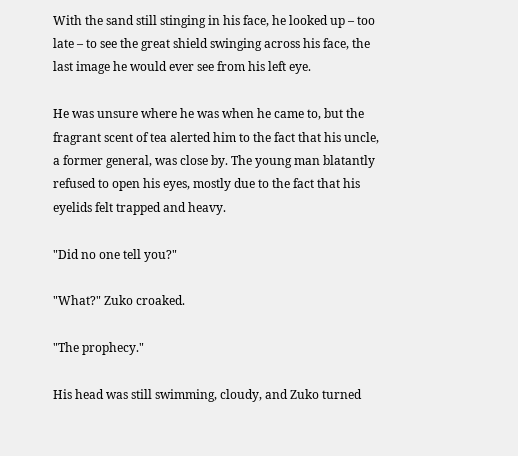With the sand still stinging in his face, he looked up – too late – to see the great shield swinging across his face, the last image he would ever see from his left eye.

He was unsure where he was when he came to, but the fragrant scent of tea alerted him to the fact that his uncle, a former general, was close by. The young man blatantly refused to open his eyes, mostly due to the fact that his eyelids felt trapped and heavy.

"Did no one tell you?"

"What?" Zuko croaked.

"The prophecy."

His head was still swimming, cloudy, and Zuko turned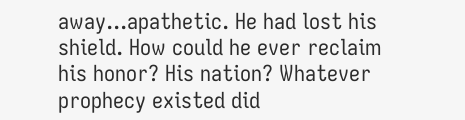away...apathetic. He had lost his shield. How could he ever reclaim his honor? His nation? Whatever prophecy existed did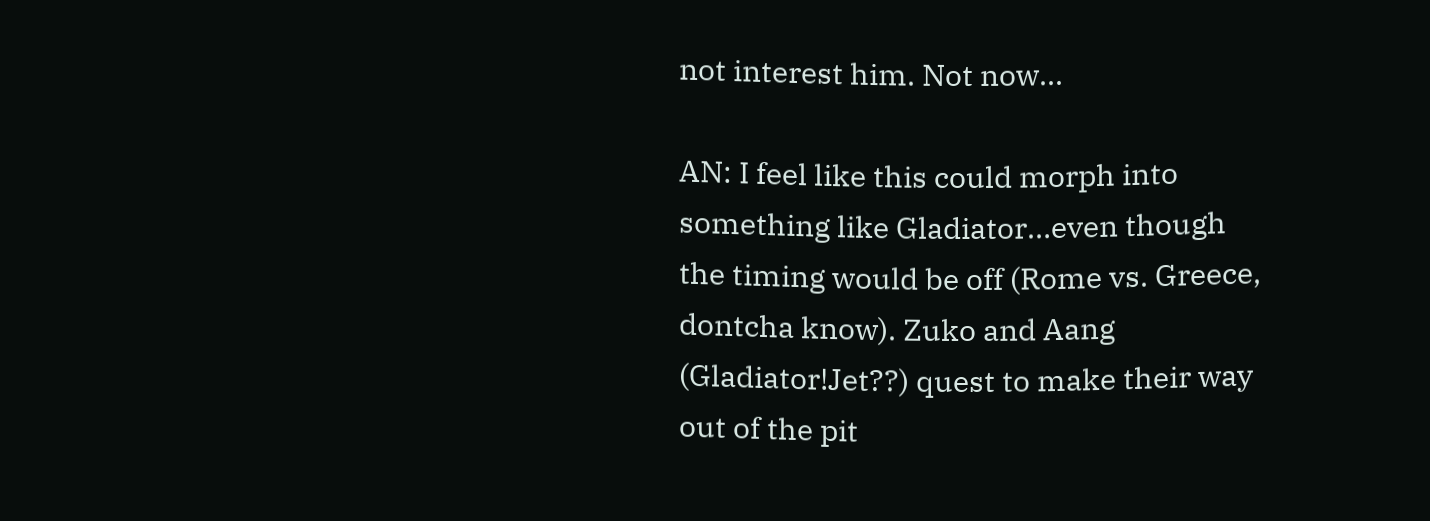not interest him. Not now...

AN: I feel like this could morph into something like Gladiator…even though the timing would be off (Rome vs. Greece, dontcha know). Zuko and Aang (Gladiator!Jet??) quest to make their way out of the pit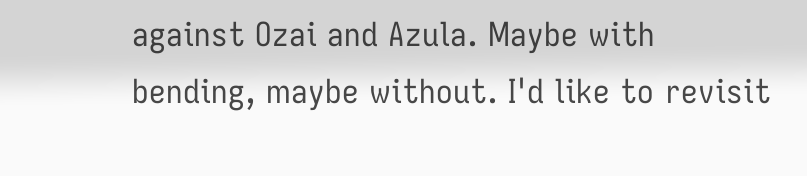against Ozai and Azula. Maybe with bending, maybe without. I'd like to revisit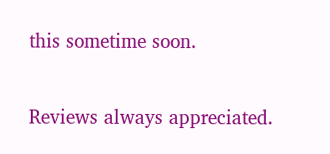this sometime soon.

Reviews always appreciated.